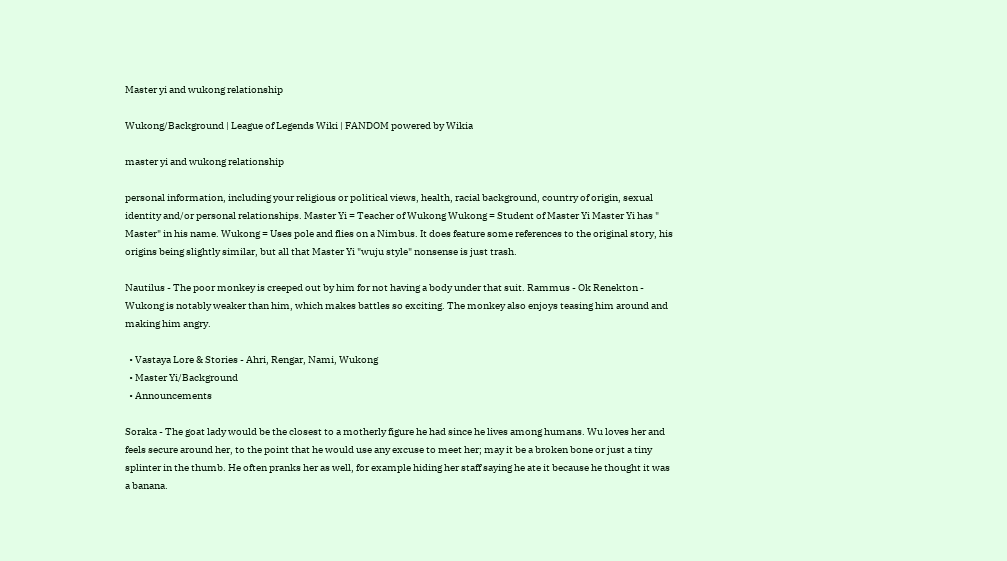Master yi and wukong relationship

Wukong/Background | League of Legends Wiki | FANDOM powered by Wikia

master yi and wukong relationship

personal information, including your religious or political views, health, racial background, country of origin, sexual identity and/or personal relationships. Master Yi = Teacher of Wukong Wukong = Student of Master Yi Master Yi has " Master" in his name. Wukong = Uses pole and flies on a Nimbus. It does feature some references to the original story, his origins being slightly similar, but all that Master Yi "wuju style" nonsense is just trash.

Nautilus - The poor monkey is creeped out by him for not having a body under that suit. Rammus - Ok Renekton - Wukong is notably weaker than him, which makes battles so exciting. The monkey also enjoys teasing him around and making him angry.

  • Vastaya Lore & Stories - Ahri, Rengar, Nami, Wukong
  • Master Yi/Background
  • Announcements

Soraka - The goat lady would be the closest to a motherly figure he had since he lives among humans. Wu loves her and feels secure around her, to the point that he would use any excuse to meet her; may it be a broken bone or just a tiny splinter in the thumb. He often pranks her as well, for example hiding her staff saying he ate it because he thought it was a banana.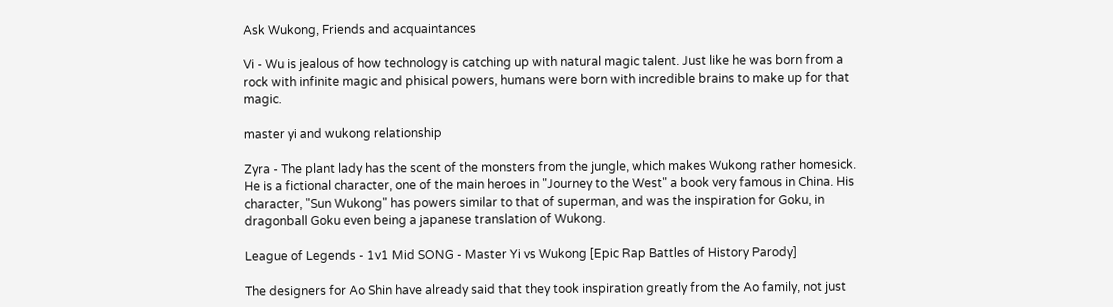Ask Wukong, Friends and acquaintances

Vi - Wu is jealous of how technology is catching up with natural magic talent. Just like he was born from a rock with infinite magic and phisical powers, humans were born with incredible brains to make up for that magic.

master yi and wukong relationship

Zyra - The plant lady has the scent of the monsters from the jungle, which makes Wukong rather homesick. He is a fictional character, one of the main heroes in "Journey to the West" a book very famous in China. His character, "Sun Wukong" has powers similar to that of superman, and was the inspiration for Goku, in dragonball Goku even being a japanese translation of Wukong.

League of Legends - 1v1 Mid SONG - Master Yi vs Wukong [Epic Rap Battles of History Parody]

The designers for Ao Shin have already said that they took inspiration greatly from the Ao family, not just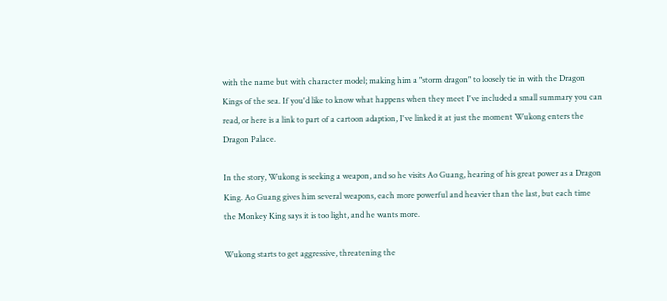with the name but with character model; making him a "storm dragon" to loosely tie in with the Dragon Kings of the sea. If you'd like to know what happens when they meet I've included a small summary you can read, or here is a link to part of a cartoon adaption, I've linked it at just the moment Wukong enters the Dragon Palace.

In the story, Wukong is seeking a weapon, and so he visits Ao Guang, hearing of his great power as a Dragon King. Ao Guang gives him several weapons, each more powerful and heavier than the last, but each time the Monkey King says it is too light, and he wants more.

Wukong starts to get aggressive, threatening the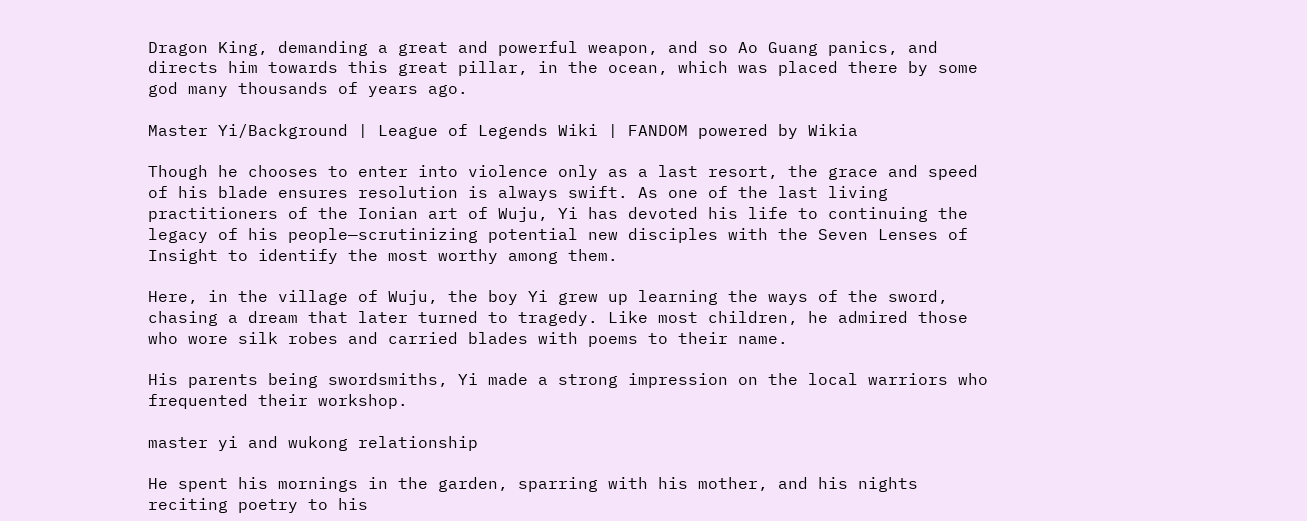Dragon King, demanding a great and powerful weapon, and so Ao Guang panics, and directs him towards this great pillar, in the ocean, which was placed there by some god many thousands of years ago.

Master Yi/Background | League of Legends Wiki | FANDOM powered by Wikia

Though he chooses to enter into violence only as a last resort, the grace and speed of his blade ensures resolution is always swift. As one of the last living practitioners of the Ionian art of Wuju, Yi has devoted his life to continuing the legacy of his people—scrutinizing potential new disciples with the Seven Lenses of Insight to identify the most worthy among them.

Here, in the village of Wuju, the boy Yi grew up learning the ways of the sword, chasing a dream that later turned to tragedy. Like most children, he admired those who wore silk robes and carried blades with poems to their name.

His parents being swordsmiths, Yi made a strong impression on the local warriors who frequented their workshop.

master yi and wukong relationship

He spent his mornings in the garden, sparring with his mother, and his nights reciting poetry to his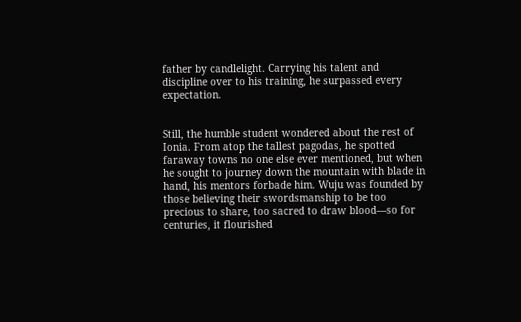father by candlelight. Carrying his talent and discipline over to his training, he surpassed every expectation.


Still, the humble student wondered about the rest of Ionia. From atop the tallest pagodas, he spotted faraway towns no one else ever mentioned, but when he sought to journey down the mountain with blade in hand, his mentors forbade him. Wuju was founded by those believing their swordsmanship to be too precious to share, too sacred to draw blood—so for centuries, it flourished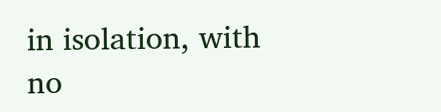in isolation, with no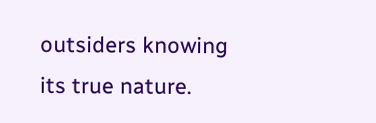outsiders knowing its true nature.